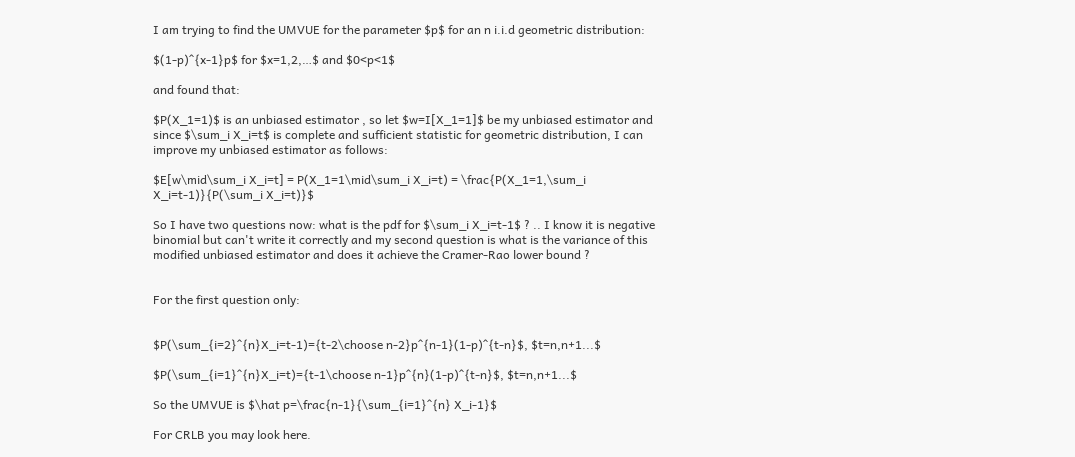I am trying to find the UMVUE for the parameter $p$ for an n i.i.d geometric distribution:

$(1-p)^{x-1}p$ for $x=1,2,…$ and $0<p<1$

and found that:

$P(X_1=1)$ is an unbiased estimator , so let $w=I[X_1=1]$ be my unbiased estimator and since $\sum_i X_i=t$ is complete and sufficient statistic for geometric distribution, I can improve my unbiased estimator as follows:

$E[w\mid\sum_i X_i=t] = P(X_1=1\mid\sum_i X_i=t) = \frac{P(X_1=1,\sum_i X_i=t-1)}{P(\sum_i X_i=t)}$

So I have two questions now: what is the pdf for $\sum_i X_i=t-1$ ? .. I know it is negative binomial but can't write it correctly and my second question is what is the variance of this modified unbiased estimator and does it achieve the Cramer-Rao lower bound ?


For the first question only:


$P(\sum_{i=2}^{n}X_i=t-1)={t-2\choose n-2}p^{n-1}(1-p)^{t-n}$, $t=n,n+1...$

$P(\sum_{i=1}^{n}X_i=t)={t-1\choose n-1}p^{n}(1-p)^{t-n}$, $t=n,n+1...$

So the UMVUE is $\hat p=\frac{n-1}{\sum_{i=1}^{n} X_i-1}$

For CRLB you may look here.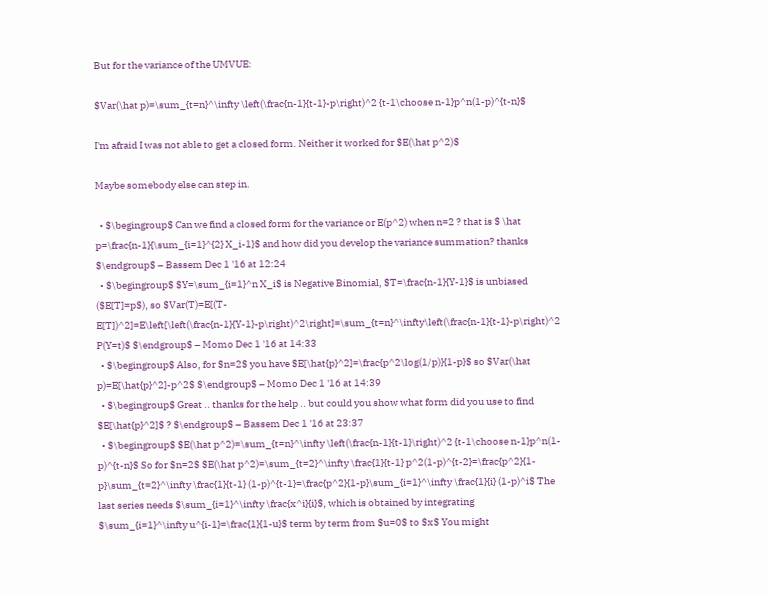But for the variance of the UMVUE:

$Var(\hat p)=\sum_{t=n}^\infty \left(\frac{n-1}{t-1}-p\right)^2 {t-1\choose n-1}p^n(1-p)^{t-n}$

I'm afraid I was not able to get a closed form. Neither it worked for $E(\hat p^2)$

Maybe somebody else can step in.

  • $\begingroup$ Can we find a closed form for the variance or E(p^2) when n=2 ? that is $ \hat p=\frac{n-1}{\sum_{i=1}^{2} X_i-1}$ and how did you develop the variance summation? thanks $\endgroup$ – Bassem Dec 1 '16 at 12:24
  • $\begingroup$ $Y=\sum_{i=1}^n X_i$ is Negative Binomial, $T=\frac{n-1}{Y-1}$ is unbiased ($E[T]=p$), so $Var(T)=E[(T-E[T])^2]=E\left[\left(\frac{n-1}{Y-1}-p\right)^2\right]=\sum_{t=n}^\infty\left(\frac{n-1}{t-1}-p\right)^2 P(Y=t)$ $\endgroup$ – Momo Dec 1 '16 at 14:33
  • $\begingroup$ Also, for $n=2$ you have $E[\hat{p}^2]=\frac{p^2\log(1/p)}{1-p}$ so $Var(\hat p)=E[\hat{p}^2]-p^2$ $\endgroup$ – Momo Dec 1 '16 at 14:39
  • $\begingroup$ Great .. thanks for the help .. but could you show what form did you use to find $E[\hat{p}^2]$ ? $\endgroup$ – Bassem Dec 1 '16 at 23:37
  • $\begingroup$ $E(\hat p^2)=\sum_{t=n}^\infty \left(\frac{n-1}{t-1}\right)^2 {t-1\choose n-1}p^n(1-p)^{t-n}$ So for $n=2$ $E(\hat p^2)=\sum_{t=2}^\infty \frac{1}{t-1} p^2(1-p)^{t-2}=\frac{p^2}{1-p}\sum_{t=2}^\infty \frac{1}{t-1} (1-p)^{t-1}=\frac{p^2}{1-p}\sum_{i=1}^\infty \frac{1}{i} (1-p)^i$ The last series needs $\sum_{i=1}^\infty \frac{x^i}{i}$, which is obtained by integrating $\sum_{i=1}^\infty u^{i-1}=\frac{1}{1-u}$ term by term from $u=0$ to $x$ You might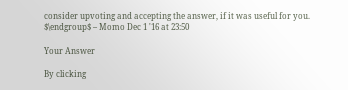consider upvoting and accepting the answer, if it was useful for you. $\endgroup$ – Momo Dec 1 '16 at 23:50

Your Answer

By clicking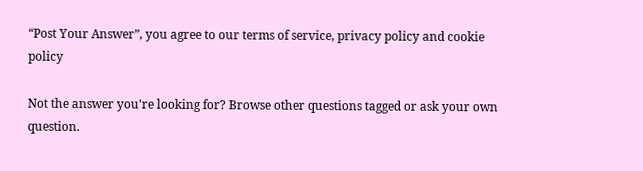“Post Your Answer”, you agree to our terms of service, privacy policy and cookie policy

Not the answer you're looking for? Browse other questions tagged or ask your own question.